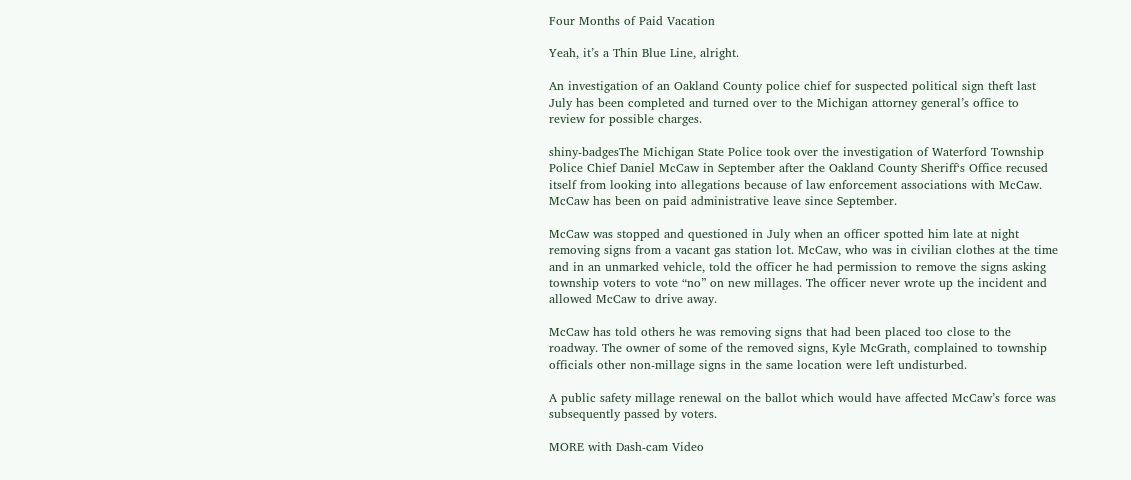Four Months of Paid Vacation

Yeah, it’s a Thin Blue Line, alright.

An investigation of an Oakland County police chief for suspected political sign theft last July has been completed and turned over to the Michigan attorney general’s office to review for possible charges.

shiny-badgesThe Michigan State Police took over the investigation of Waterford Township Police Chief Daniel McCaw in September after the Oakland County Sheriff‘s Office recused itself from looking into allegations because of law enforcement associations with McCaw. McCaw has been on paid administrative leave since September.

McCaw was stopped and questioned in July when an officer spotted him late at night removing signs from a vacant gas station lot. McCaw, who was in civilian clothes at the time and in an unmarked vehicle, told the officer he had permission to remove the signs asking township voters to vote “no” on new millages. The officer never wrote up the incident and allowed McCaw to drive away.

McCaw has told others he was removing signs that had been placed too close to the roadway. The owner of some of the removed signs, Kyle McGrath, complained to township officials other non-millage signs in the same location were left undisturbed.

A public safety millage renewal on the ballot which would have affected McCaw’s force was subsequently passed by voters.

MORE with Dash-cam Video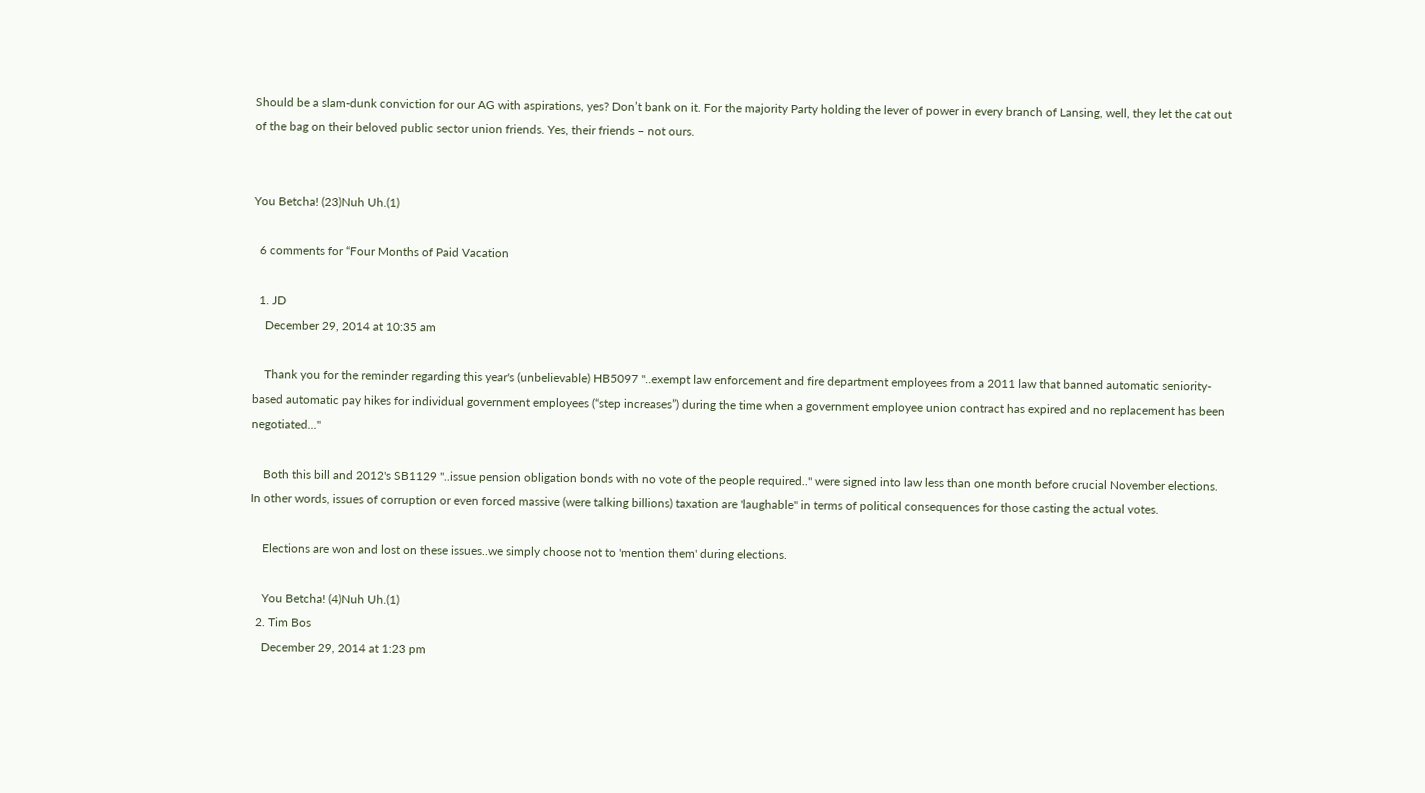Should be a slam-dunk conviction for our AG with aspirations, yes? Don’t bank on it. For the majority Party holding the lever of power in every branch of Lansing, well, they let the cat out of the bag on their beloved public sector union friends. Yes, their friends – not ours.


You Betcha! (23)Nuh Uh.(1)

  6 comments for “Four Months of Paid Vacation

  1. JD
    December 29, 2014 at 10:35 am

    Thank you for the reminder regarding this year's (unbelievable) HB5097 "..exempt law enforcement and fire department employees from a 2011 law that banned automatic seniority-based automatic pay hikes for individual government employees (“step increases”) during the time when a government employee union contract has expired and no replacement has been negotiated..."

    Both this bill and 2012's SB1129 "..issue pension obligation bonds with no vote of the people required.." were signed into law less than one month before crucial November elections. In other words, issues of corruption or even forced massive (were talking billions) taxation are 'laughable'' in terms of political consequences for those casting the actual votes.

    Elections are won and lost on these issues..we simply choose not to 'mention them' during elections.

    You Betcha! (4)Nuh Uh.(1)
  2. Tim Bos
    December 29, 2014 at 1:23 pm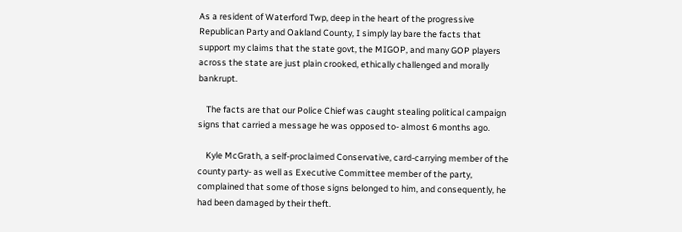As a resident of Waterford Twp, deep in the heart of the progressive Republican Party and Oakland County, I simply lay bare the facts that support my claims that the state govt, the MIGOP, and many GOP players across the state are just plain crooked, ethically challenged and morally bankrupt.

    The facts are that our Police Chief was caught stealing political campaign signs that carried a message he was opposed to- almost 6 months ago.

    Kyle McGrath, a self-proclaimed Conservative, card-carrying member of the county party- as well as Executive Committee member of the party, complained that some of those signs belonged to him, and consequently, he had been damaged by their theft.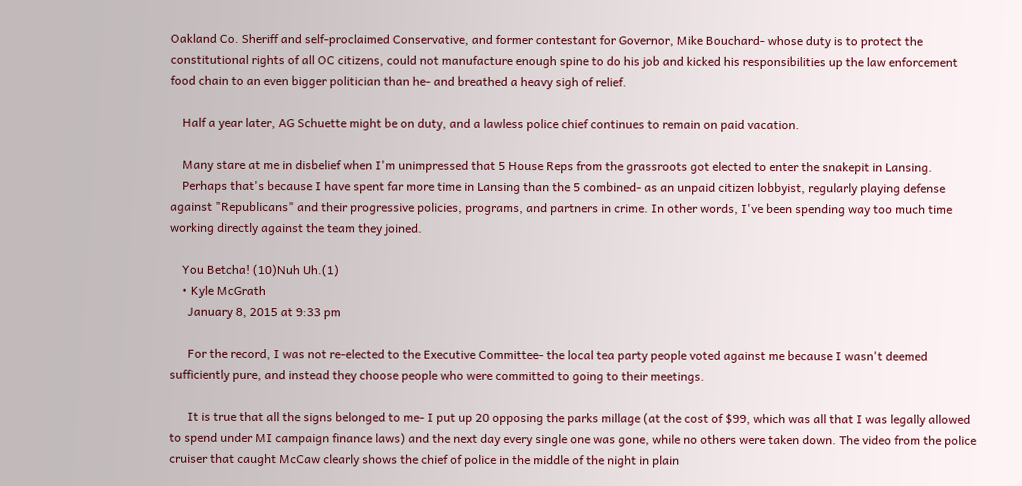Oakland Co. Sheriff and self-proclaimed Conservative, and former contestant for Governor, Mike Bouchard- whose duty is to protect the constitutional rights of all OC citizens, could not manufacture enough spine to do his job and kicked his responsibilities up the law enforcement food chain to an even bigger politician than he- and breathed a heavy sigh of relief.

    Half a year later, AG Schuette might be on duty, and a lawless police chief continues to remain on paid vacation.

    Many stare at me in disbelief when I'm unimpressed that 5 House Reps from the grassroots got elected to enter the snakepit in Lansing.
    Perhaps that's because I have spent far more time in Lansing than the 5 combined- as an unpaid citizen lobbyist, regularly playing defense against "Republicans" and their progressive policies, programs, and partners in crime. In other words, I've been spending way too much time working directly against the team they joined.

    You Betcha! (10)Nuh Uh.(1)
    • Kyle McGrath
      January 8, 2015 at 9:33 pm

      For the record, I was not re-elected to the Executive Committee- the local tea party people voted against me because I wasn't deemed sufficiently pure, and instead they choose people who were committed to going to their meetings.

      It is true that all the signs belonged to me- I put up 20 opposing the parks millage (at the cost of $99, which was all that I was legally allowed to spend under MI campaign finance laws) and the next day every single one was gone, while no others were taken down. The video from the police cruiser that caught McCaw clearly shows the chief of police in the middle of the night in plain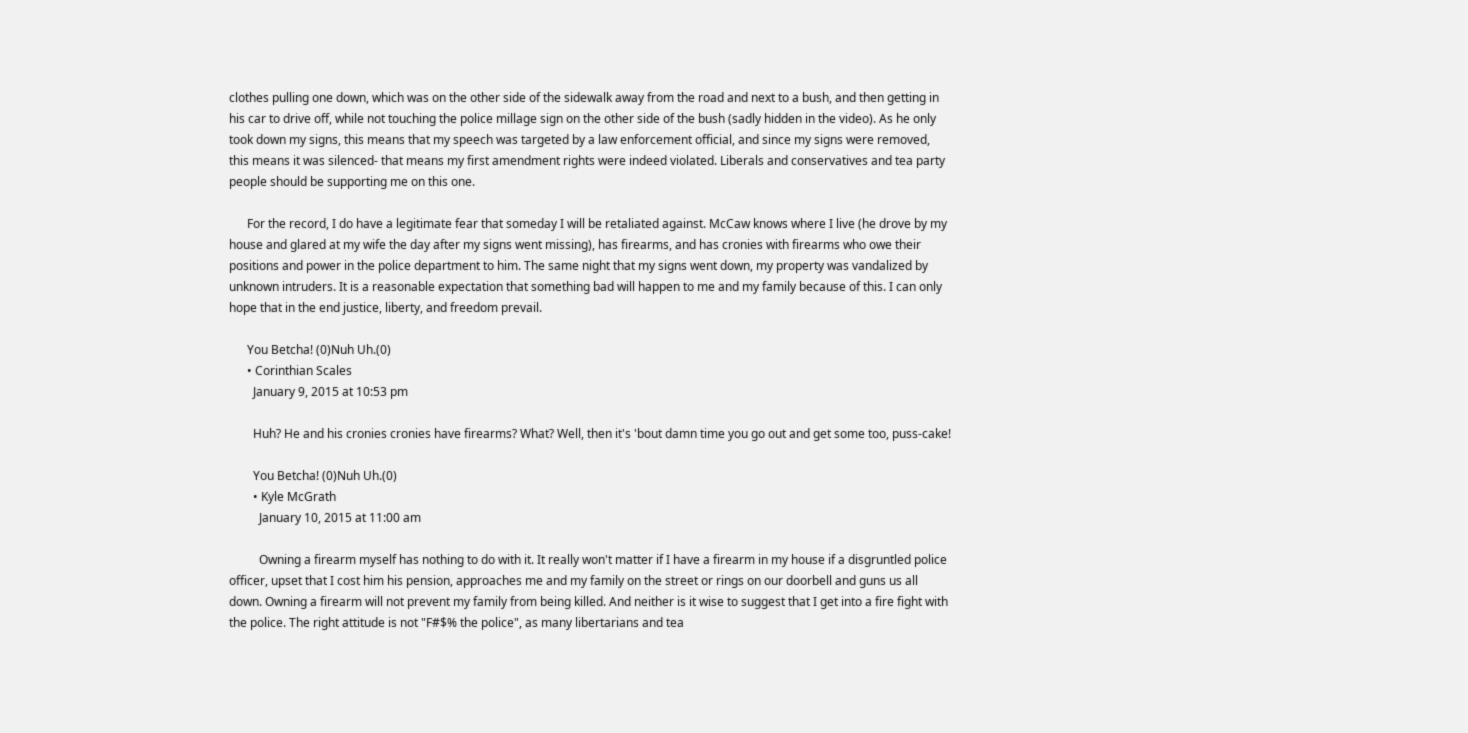clothes pulling one down, which was on the other side of the sidewalk away from the road and next to a bush, and then getting in his car to drive off, while not touching the police millage sign on the other side of the bush (sadly hidden in the video). As he only took down my signs, this means that my speech was targeted by a law enforcement official, and since my signs were removed, this means it was silenced- that means my first amendment rights were indeed violated. Liberals and conservatives and tea party people should be supporting me on this one.

      For the record, I do have a legitimate fear that someday I will be retaliated against. McCaw knows where I live (he drove by my house and glared at my wife the day after my signs went missing), has firearms, and has cronies with firearms who owe their positions and power in the police department to him. The same night that my signs went down, my property was vandalized by unknown intruders. It is a reasonable expectation that something bad will happen to me and my family because of this. I can only hope that in the end justice, liberty, and freedom prevail.

      You Betcha! (0)Nuh Uh.(0)
      • Corinthian Scales
        January 9, 2015 at 10:53 pm

        Huh? He and his cronies cronies have firearms? What? Well, then it's 'bout damn time you go out and get some too, puss-cake!

        You Betcha! (0)Nuh Uh.(0)
        • Kyle McGrath
          January 10, 2015 at 11:00 am

          Owning a firearm myself has nothing to do with it. It really won't matter if I have a firearm in my house if a disgruntled police officer, upset that I cost him his pension, approaches me and my family on the street or rings on our doorbell and guns us all down. Owning a firearm will not prevent my family from being killed. And neither is it wise to suggest that I get into a fire fight with the police. The right attitude is not "F#$% the police", as many libertarians and tea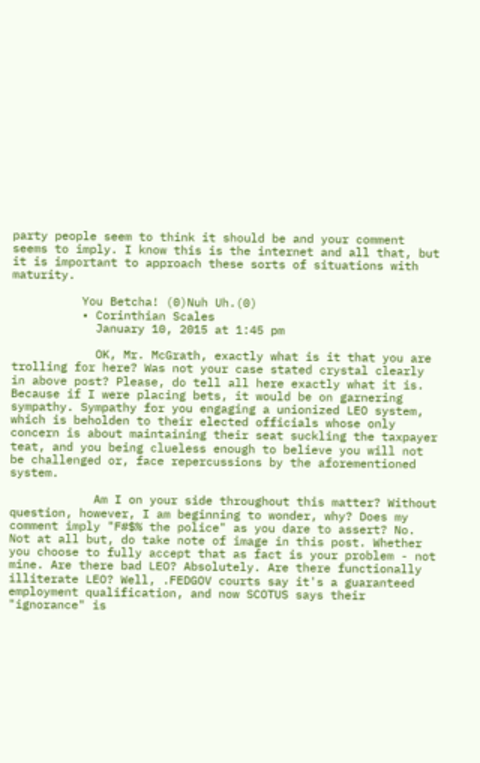party people seem to think it should be and your comment seems to imply. I know this is the internet and all that, but it is important to approach these sorts of situations with maturity.

          You Betcha! (0)Nuh Uh.(0)
          • Corinthian Scales
            January 10, 2015 at 1:45 pm

            OK, Mr. McGrath, exactly what is it that you are trolling for here? Was not your case stated crystal clearly in above post? Please, do tell all here exactly what it is. Because if I were placing bets, it would be on garnering sympathy. Sympathy for you engaging a unionized LEO system, which is beholden to their elected officials whose only concern is about maintaining their seat suckling the taxpayer teat, and you being clueless enough to believe you will not be challenged or, face repercussions by the aforementioned system.

            Am I on your side throughout this matter? Without question, however, I am beginning to wonder, why? Does my comment imply "F#$% the police" as you dare to assert? No. Not at all but, do take note of image in this post. Whether you choose to fully accept that as fact is your problem - not mine. Are there bad LEO? Absolutely. Are there functionally illiterate LEO? Well, .FEDGOV courts say it's a guaranteed employment qualification, and now SCOTUS says their "ignorance" is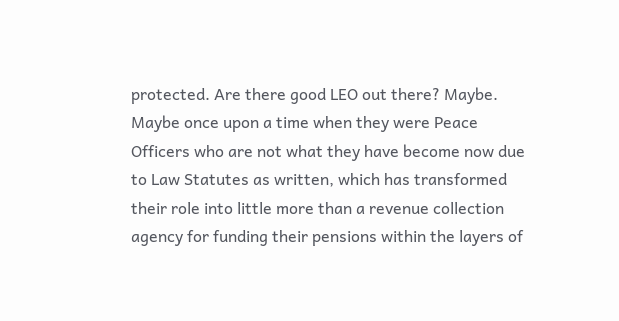protected. Are there good LEO out there? Maybe. Maybe once upon a time when they were Peace Officers who are not what they have become now due to Law Statutes as written, which has transformed their role into little more than a revenue collection agency for funding their pensions within the layers of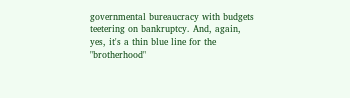governmental bureaucracy with budgets teetering on bankruptcy. And, again, yes, it's a thin blue line for the "brotherhood"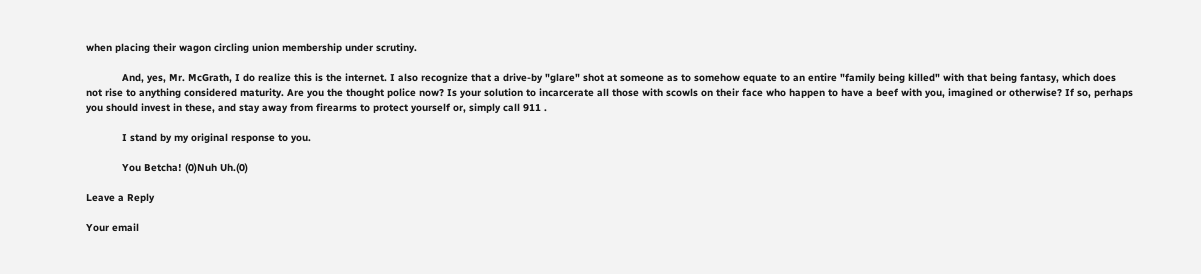when placing their wagon circling union membership under scrutiny.

            And, yes, Mr. McGrath, I do realize this is the internet. I also recognize that a drive-by "glare" shot at someone as to somehow equate to an entire "family being killed" with that being fantasy, which does not rise to anything considered maturity. Are you the thought police now? Is your solution to incarcerate all those with scowls on their face who happen to have a beef with you, imagined or otherwise? If so, perhaps you should invest in these, and stay away from firearms to protect yourself or, simply call 911 .

            I stand by my original response to you.

            You Betcha! (0)Nuh Uh.(0)

Leave a Reply

Your email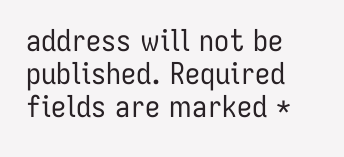address will not be published. Required fields are marked *